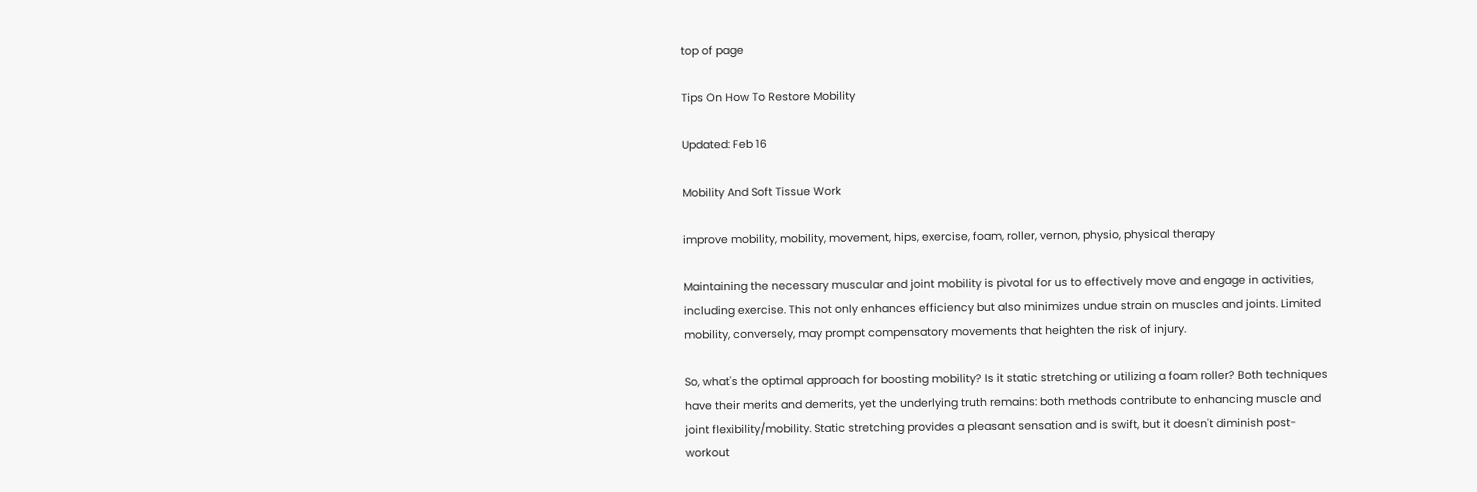top of page

Tips On How To Restore Mobility

Updated: Feb 16

Mobility And Soft Tissue Work

improve mobility, mobility, movement, hips, exercise, foam, roller, vernon, physio, physical therapy

Maintaining the necessary muscular and joint mobility is pivotal for us to effectively move and engage in activities, including exercise. This not only enhances efficiency but also minimizes undue strain on muscles and joints. Limited mobility, conversely, may prompt compensatory movements that heighten the risk of injury.

So, what's the optimal approach for boosting mobility? Is it static stretching or utilizing a foam roller? Both techniques have their merits and demerits, yet the underlying truth remains: both methods contribute to enhancing muscle and joint flexibility/mobility. Static stretching provides a pleasant sensation and is swift, but it doesn't diminish post-workout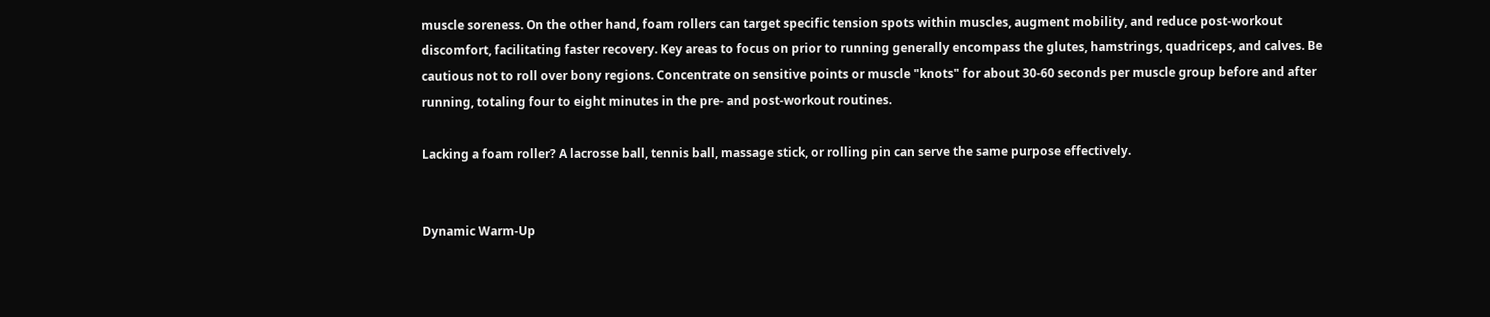muscle soreness. On the other hand, foam rollers can target specific tension spots within muscles, augment mobility, and reduce post-workout discomfort, facilitating faster recovery. Key areas to focus on prior to running generally encompass the glutes, hamstrings, quadriceps, and calves. Be cautious not to roll over bony regions. Concentrate on sensitive points or muscle "knots" for about 30-60 seconds per muscle group before and after running, totaling four to eight minutes in the pre- and post-workout routines.

Lacking a foam roller? A lacrosse ball, tennis ball, massage stick, or rolling pin can serve the same purpose effectively.


Dynamic Warm-Up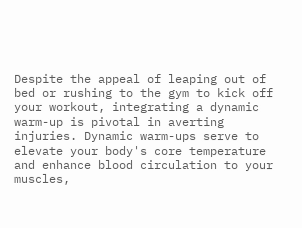Despite the appeal of leaping out of bed or rushing to the gym to kick off your workout, integrating a dynamic warm-up is pivotal in averting injuries. Dynamic warm-ups serve to elevate your body's core temperature and enhance blood circulation to your muscles,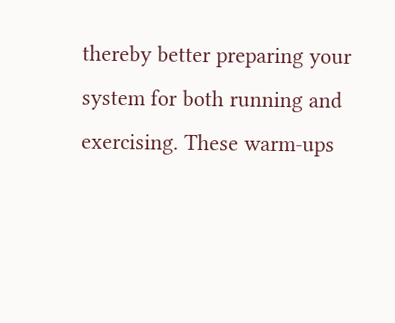thereby better preparing your system for both running and exercising. These warm-ups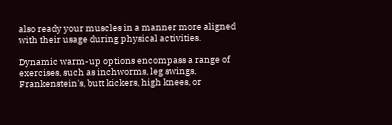also ready your muscles in a manner more aligned with their usage during physical activities.

Dynamic warm-up options encompass a range of exercises, such as inchworms, leg swings, Frankenstein's, butt kickers, high knees, or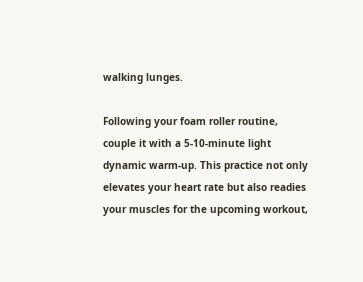walking lunges.

Following your foam roller routine, couple it with a 5-10-minute light dynamic warm-up. This practice not only elevates your heart rate but also readies your muscles for the upcoming workout,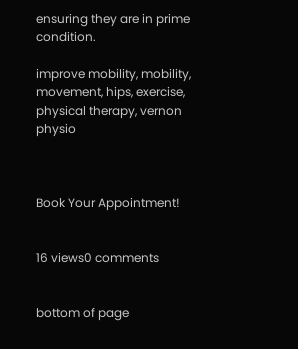ensuring they are in prime condition.

improve mobility, mobility, movement, hips, exercise, physical therapy, vernon physio



Book Your Appointment!


16 views0 comments


bottom of page